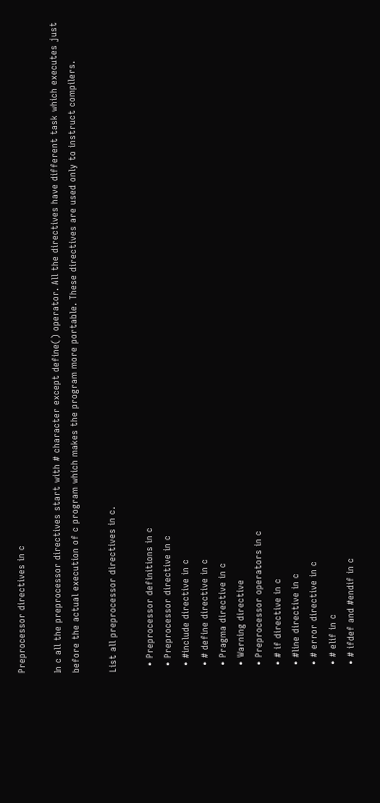Preprocessor directives in c

In c all the preprocessor directives start with # character except define() operator. All the directives have different task which executes just before the actual execution of c program which makes the program more portable. These directives are used only to instruct compilers.

List all preprocessor directives in c.

  • Preprocessor definitions in c
  • Preprocessor directive in c
  • #include directive in c
  • # define directive in c
  • Pragma directive in c
  • Warning directive
  • Preprocessor operators in c
  • # if directive in c
  • #line directive in c
  • # error directive in c
  • # elif in c
  • # ifdef and #endif in c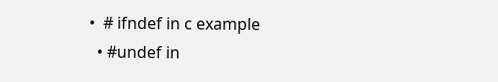•  # ifndef in c example
  • #undef in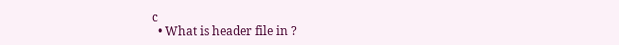c
  • What is header file in ?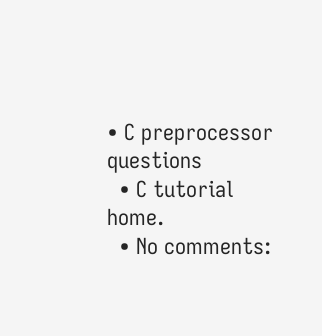• C preprocessor questions
  • C tutorial home.
  • No comments: